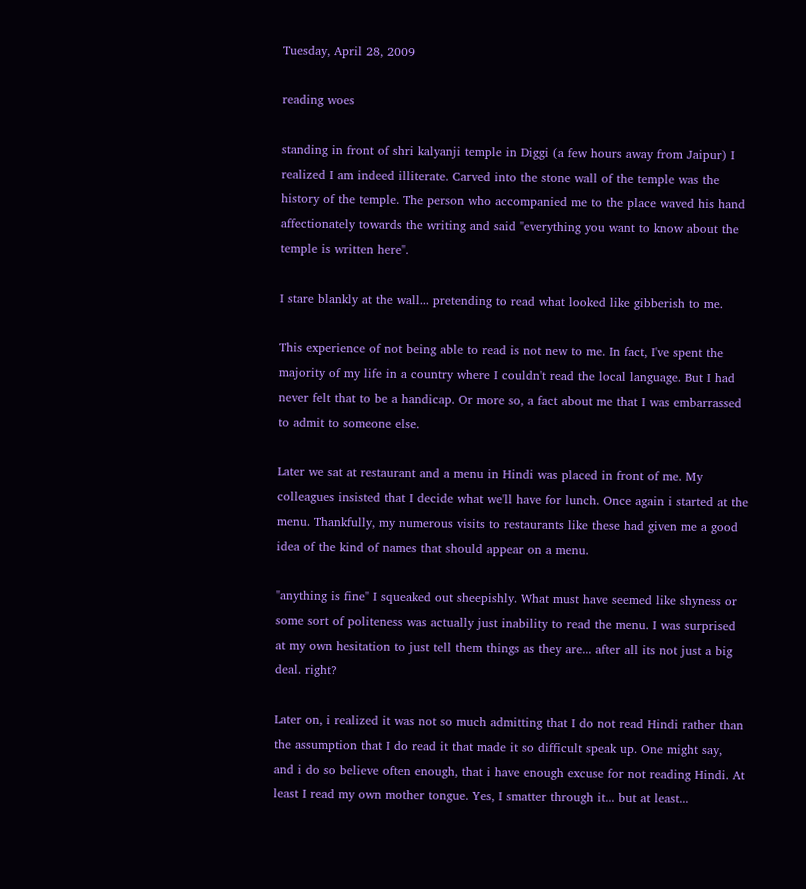Tuesday, April 28, 2009

reading woes

standing in front of shri kalyanji temple in Diggi (a few hours away from Jaipur) I realized I am indeed illiterate. Carved into the stone wall of the temple was the history of the temple. The person who accompanied me to the place waved his hand affectionately towards the writing and said "everything you want to know about the temple is written here".

I stare blankly at the wall... pretending to read what looked like gibberish to me.

This experience of not being able to read is not new to me. In fact, I've spent the majority of my life in a country where I couldn't read the local language. But I had never felt that to be a handicap. Or more so, a fact about me that I was embarrassed to admit to someone else.

Later we sat at restaurant and a menu in Hindi was placed in front of me. My colleagues insisted that I decide what we'll have for lunch. Once again i started at the menu. Thankfully, my numerous visits to restaurants like these had given me a good idea of the kind of names that should appear on a menu.

"anything is fine" I squeaked out sheepishly. What must have seemed like shyness or some sort of politeness was actually just inability to read the menu. I was surprised at my own hesitation to just tell them things as they are... after all its not just a big deal. right?

Later on, i realized it was not so much admitting that I do not read Hindi rather than the assumption that I do read it that made it so difficult speak up. One might say, and i do so believe often enough, that i have enough excuse for not reading Hindi. At least I read my own mother tongue. Yes, I smatter through it... but at least...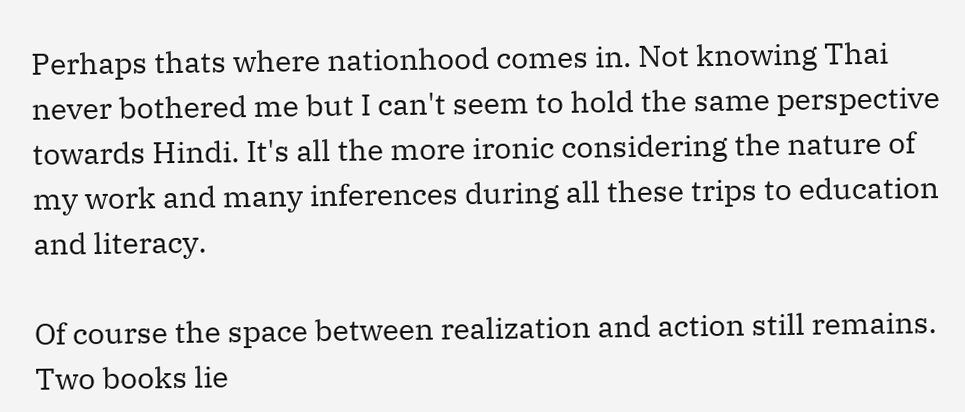Perhaps thats where nationhood comes in. Not knowing Thai never bothered me but I can't seem to hold the same perspective towards Hindi. It's all the more ironic considering the nature of my work and many inferences during all these trips to education and literacy.

Of course the space between realization and action still remains. Two books lie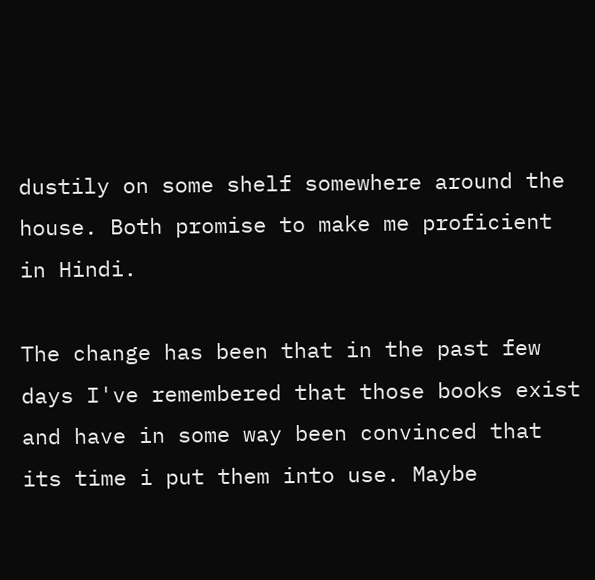dustily on some shelf somewhere around the house. Both promise to make me proficient in Hindi.

The change has been that in the past few days I've remembered that those books exist and have in some way been convinced that its time i put them into use. Maybe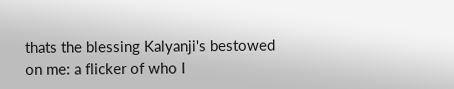thats the blessing Kalyanji's bestowed on me: a flicker of who I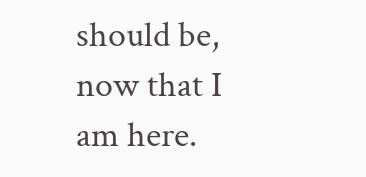should be, now that I am here.